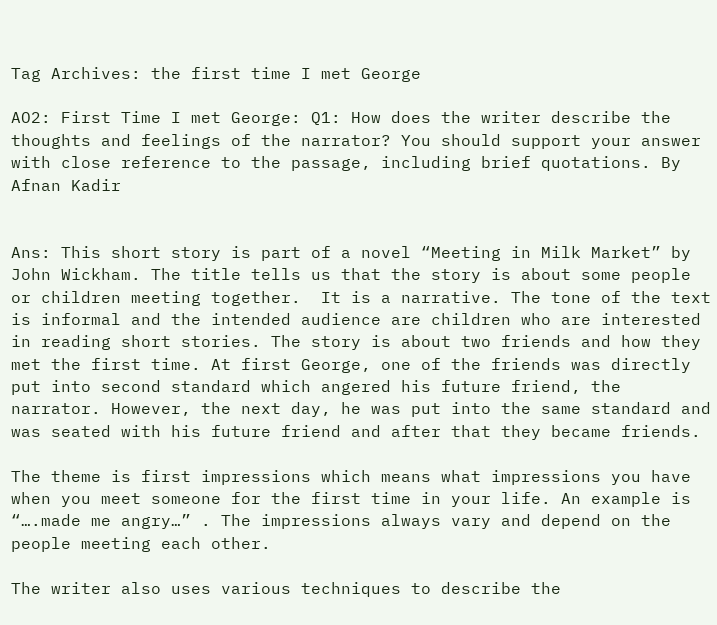Tag Archives: the first time I met George

AO2: First Time I met George: Q1: How does the writer describe the thoughts and feelings of the narrator? You should support your answer with close reference to the passage, including brief quotations. By Afnan Kadir


Ans: This short story is part of a novel “Meeting in Milk Market” by John Wickham. The title tells us that the story is about some people or children meeting together.  It is a narrative. The tone of the text is informal and the intended audience are children who are interested in reading short stories. The story is about two friends and how they met the first time. At first George, one of the friends was directly put into second standard which angered his future friend, the narrator. However, the next day, he was put into the same standard and was seated with his future friend and after that they became friends.

The theme is first impressions which means what impressions you have when you meet someone for the first time in your life. An example is “….made me angry…” . The impressions always vary and depend on the people meeting each other.

The writer also uses various techniques to describe the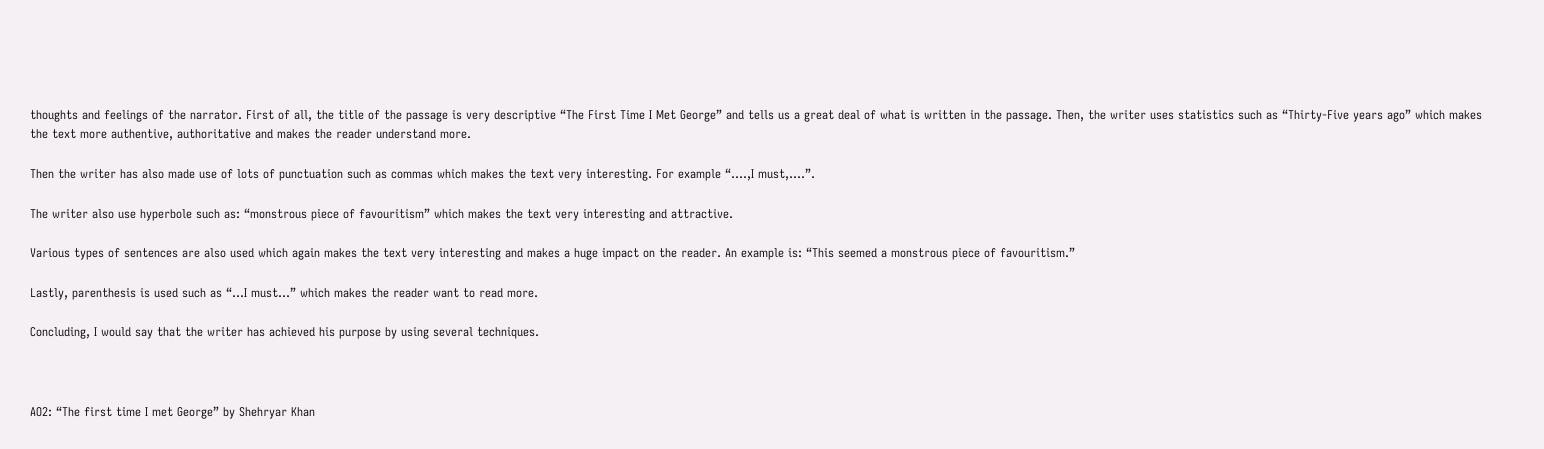thoughts and feelings of the narrator. First of all, the title of the passage is very descriptive “The First Time I Met George” and tells us a great deal of what is written in the passage. Then, the writer uses statistics such as “Thirty-Five years ago” which makes the text more authentive, authoritative and makes the reader understand more.

Then the writer has also made use of lots of punctuation such as commas which makes the text very interesting. For example “….,I must,….”.

The writer also use hyperbole such as: “monstrous piece of favouritism” which makes the text very interesting and attractive.

Various types of sentences are also used which again makes the text very interesting and makes a huge impact on the reader. An example is: “This seemed a monstrous piece of favouritism.”

Lastly, parenthesis is used such as “…I must…” which makes the reader want to read more.

Concluding, I would say that the writer has achieved his purpose by using several techniques.



AO2: “The first time I met George” by Shehryar Khan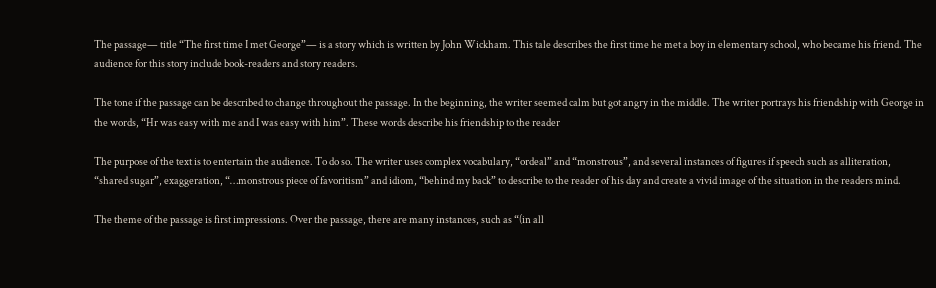The passage— title “The first time I met George”— is a story which is written by John Wickham. This tale describes the first time he met a boy in elementary school, who became his friend. The audience for this story include book-readers and story readers.

The tone if the passage can be described to change throughout the passage. In the beginning, the writer seemed calm but got angry in the middle. The writer portrays his friendship with George in the words, “Hr was easy with me and I was easy with him”. These words describe his friendship to the reader

The purpose of the text is to entertain the audience. To do so. The writer uses complex vocabulary, “ordeal” and “monstrous”, and several instances of figures if speech such as alliteration, “shared sugar”, exaggeration, “…monstrous piece of favoritism” and idiom, “behind my back” to describe to the reader of his day and create a vivid image of the situation in the readers mind.

The theme of the passage is first impressions. Over the passage, there are many instances, such as “(in all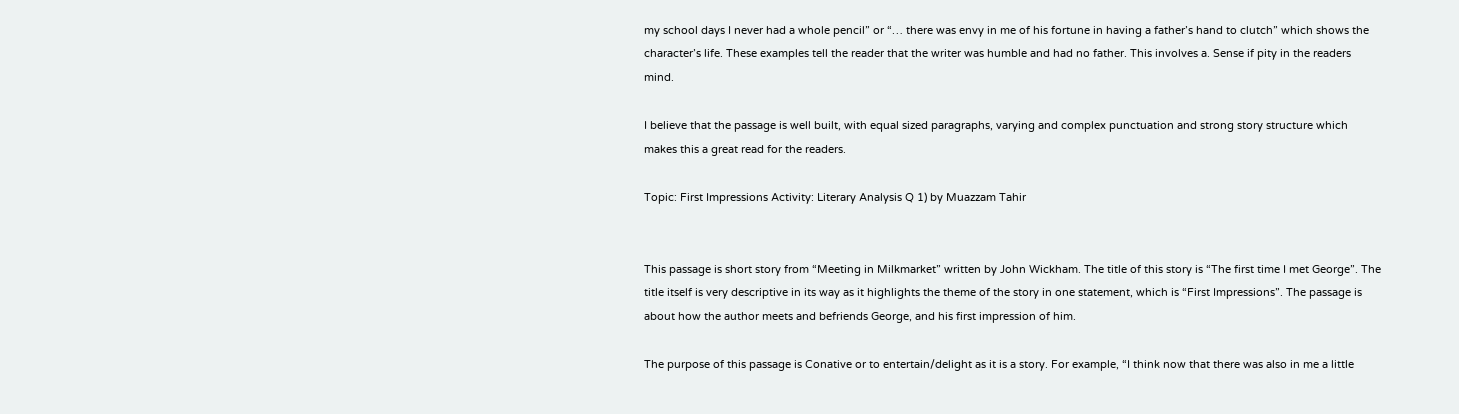my school days I never had a whole pencil” or “… there was envy in me of his fortune in having a father’s hand to clutch” which shows the character’s life. These examples tell the reader that the writer was humble and had no father. This involves a. Sense if pity in the readers mind.

I believe that the passage is well built, with equal sized paragraphs, varying and complex punctuation and strong story structure which makes this a great read for the readers.

Topic: First Impressions Activity: Literary Analysis Q 1) by Muazzam Tahir


This passage is short story from “Meeting in Milkmarket” written by John Wickham. The title of this story is “The first time I met George”. The title itself is very descriptive in its way as it highlights the theme of the story in one statement, which is “First Impressions”. The passage is about how the author meets and befriends George, and his first impression of him.

The purpose of this passage is Conative or to entertain/delight as it is a story. For example, “I think now that there was also in me a little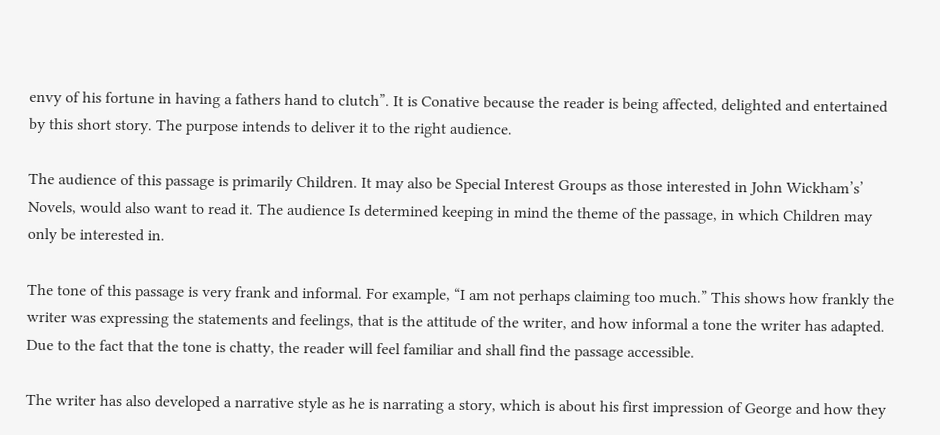envy of his fortune in having a fathers hand to clutch”. It is Conative because the reader is being affected, delighted and entertained by this short story. The purpose intends to deliver it to the right audience.

The audience of this passage is primarily Children. It may also be Special Interest Groups as those interested in John Wickham’s’ Novels, would also want to read it. The audience Is determined keeping in mind the theme of the passage, in which Children may only be interested in.

The tone of this passage is very frank and informal. For example, “I am not perhaps claiming too much.” This shows how frankly the writer was expressing the statements and feelings, that is the attitude of the writer, and how informal a tone the writer has adapted. Due to the fact that the tone is chatty, the reader will feel familiar and shall find the passage accessible.

The writer has also developed a narrative style as he is narrating a story, which is about his first impression of George and how they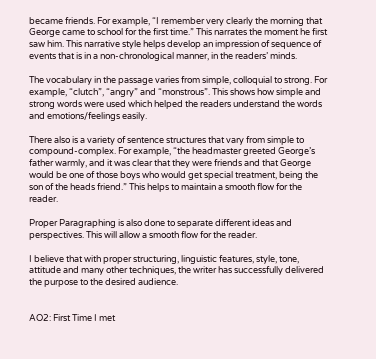became friends. For example, “I remember very clearly the morning that George came to school for the first time.” This narrates the moment he first saw him. This narrative style helps develop an impression of sequence of events that is in a non-chronological manner, in the readers’ minds.

The vocabulary in the passage varies from simple, colloquial to strong. For example, “clutch”, “angry” and “monstrous”. This shows how simple and strong words were used which helped the readers understand the words and emotions/feelings easily.

There also is a variety of sentence structures that vary from simple to compound-complex. For example, “the headmaster greeted George’s father warmly, and it was clear that they were friends and that George would be one of those boys who would get special treatment, being the son of the heads friend.” This helps to maintain a smooth flow for the reader.

Proper Paragraphing is also done to separate different ideas and perspectives. This will allow a smooth flow for the reader.

I believe that with proper structuring, linguistic features, style, tone, attitude and many other techniques, the writer has successfully delivered the purpose to the desired audience.


AO2: First Time I met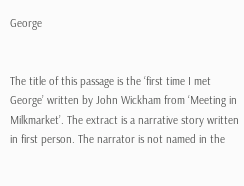George


The title of this passage is the ‘first time I met George’ written by John Wickham from ‘Meeting in Milkmarket’. The extract is a narrative story written in first person. The narrator is not named in the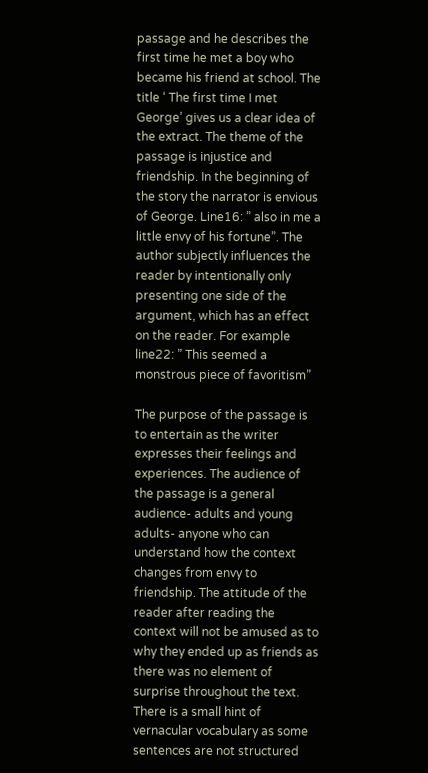passage and he describes the first time he met a boy who became his friend at school. The title ‘ The first time I met George’ gives us a clear idea of the extract. The theme of the passage is injustice and friendship. In the beginning of the story the narrator is envious of George. Line16: ” also in me a little envy of his fortune”. The author subjectly influences the reader by intentionally only presenting one side of the argument, which has an effect on the reader. For example line22: ” This seemed a monstrous piece of favoritism”

The purpose of the passage is to entertain as the writer expresses their feelings and experiences. The audience of the passage is a general audience- adults and young adults- anyone who can understand how the context changes from envy to friendship. The attitude of the reader after reading the context will not be amused as to why they ended up as friends as there was no element of surprise throughout the text.
There is a small hint of vernacular vocabulary as some sentences are not structured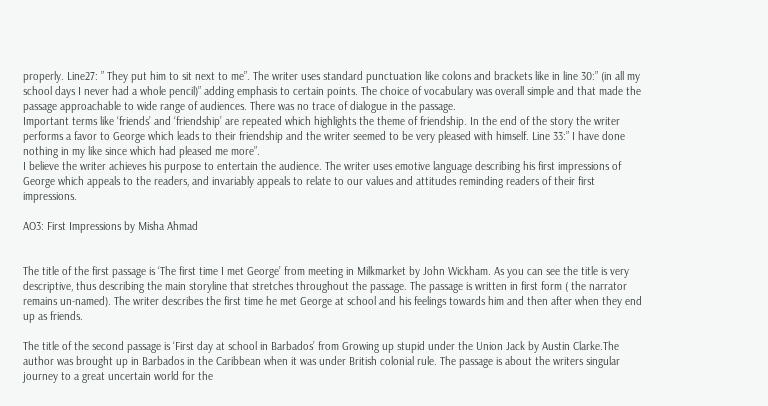properly. Line27: ” They put him to sit next to me”. The writer uses standard punctuation like colons and brackets like in line 30:” (in all my school days I never had a whole pencil)” adding emphasis to certain points. The choice of vocabulary was overall simple and that made the passage approachable to wide range of audiences. There was no trace of dialogue in the passage.
Important terms like ‘friends’ and ‘friendship’ are repeated which highlights the theme of friendship. In the end of the story the writer performs a favor to George which leads to their friendship and the writer seemed to be very pleased with himself. Line 33:” I have done nothing in my like since which had pleased me more”.
I believe the writer achieves his purpose to entertain the audience. The writer uses emotive language describing his first impressions of George which appeals to the readers, and invariably appeals to relate to our values and attitudes reminding readers of their first impressions.

AO3: First Impressions by Misha Ahmad


The title of the first passage is ‘The first time I met George’ from meeting in Milkmarket by John Wickham. As you can see the title is very descriptive, thus describing the main storyline that stretches throughout the passage. The passage is written in first form ( the narrator remains un-named). The writer describes the first time he met George at school and his feelings towards him and then after when they end up as friends.

The title of the second passage is ‘First day at school in Barbados’ from Growing up stupid under the Union Jack by Austin Clarke.The author was brought up in Barbados in the Caribbean when it was under British colonial rule. The passage is about the writers singular journey to a great uncertain world for the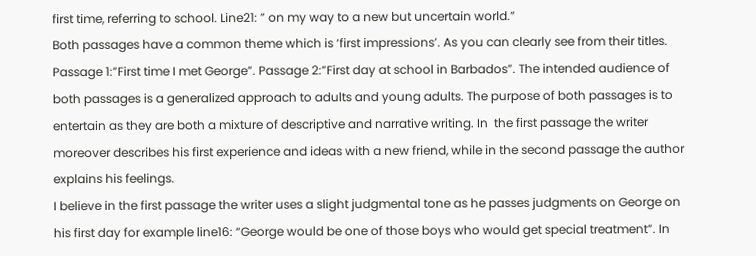first time, referring to school. Line21: ” on my way to a new but uncertain world.”
Both passages have a common theme which is ‘first impressions’. As you can clearly see from their titles. Passage 1:”First time I met George”. Passage 2:”First day at school in Barbados”. The intended audience of both passages is a generalized approach to adults and young adults. The purpose of both passages is to entertain as they are both a mixture of descriptive and narrative writing. In  the first passage the writer moreover describes his first experience and ideas with a new friend, while in the second passage the author explains his feelings.
I believe in the first passage the writer uses a slight judgmental tone as he passes judgments on George on his first day for example line16: “George would be one of those boys who would get special treatment”. In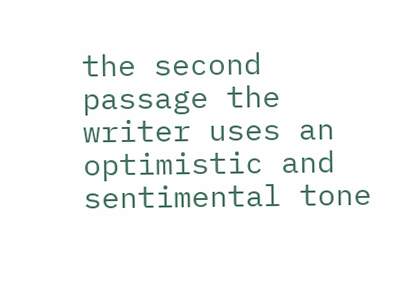the second passage the writer uses an optimistic and sentimental tone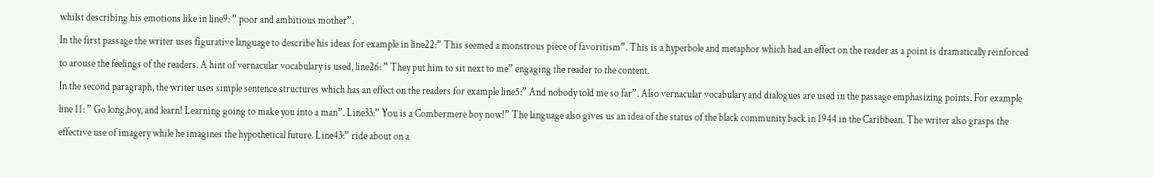whilst describing his emotions like in line9: ” poor and ambitious mother”.
In the first passage the writer uses figurative language to describe his ideas for example in line22:” This seemed a monstrous piece of favoritism”. This is a hyperbole and metaphor which had an effect on the reader as a point is dramatically reinforced to arouse the feelings of the readers. A hint of vernacular vocabulary is used, line26: ” They put him to sit next to me” engaging the reader to the content.
In the second paragraph, the writer uses simple sentence structures which has an effect on the readers for example line5:” And nobody told me so far”. Also vernacular vocabulary and dialogues are used in the passage emphasizing points. For example line 11: ” Go long,boy, and learn! Learning going to make you into a man”. Line33:” You is a Combermere boy now!” The language also gives us an idea of the status of the black community back in 1944 in the Caribbean. The writer also grasps the effective use of imagery while he imagines the hypothetical future. Line43:” ride about on a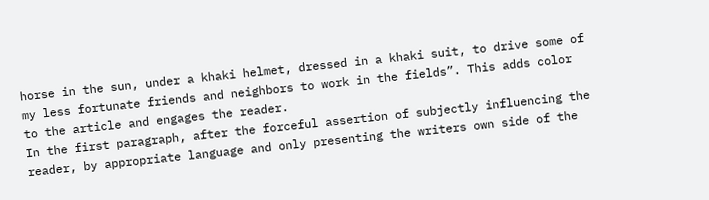horse in the sun, under a khaki helmet, dressed in a khaki suit, to drive some of my less fortunate friends and neighbors to work in the fields”. This adds color to the article and engages the reader.
In the first paragraph, after the forceful assertion of subjectly influencing the reader, by appropriate language and only presenting the writers own side of the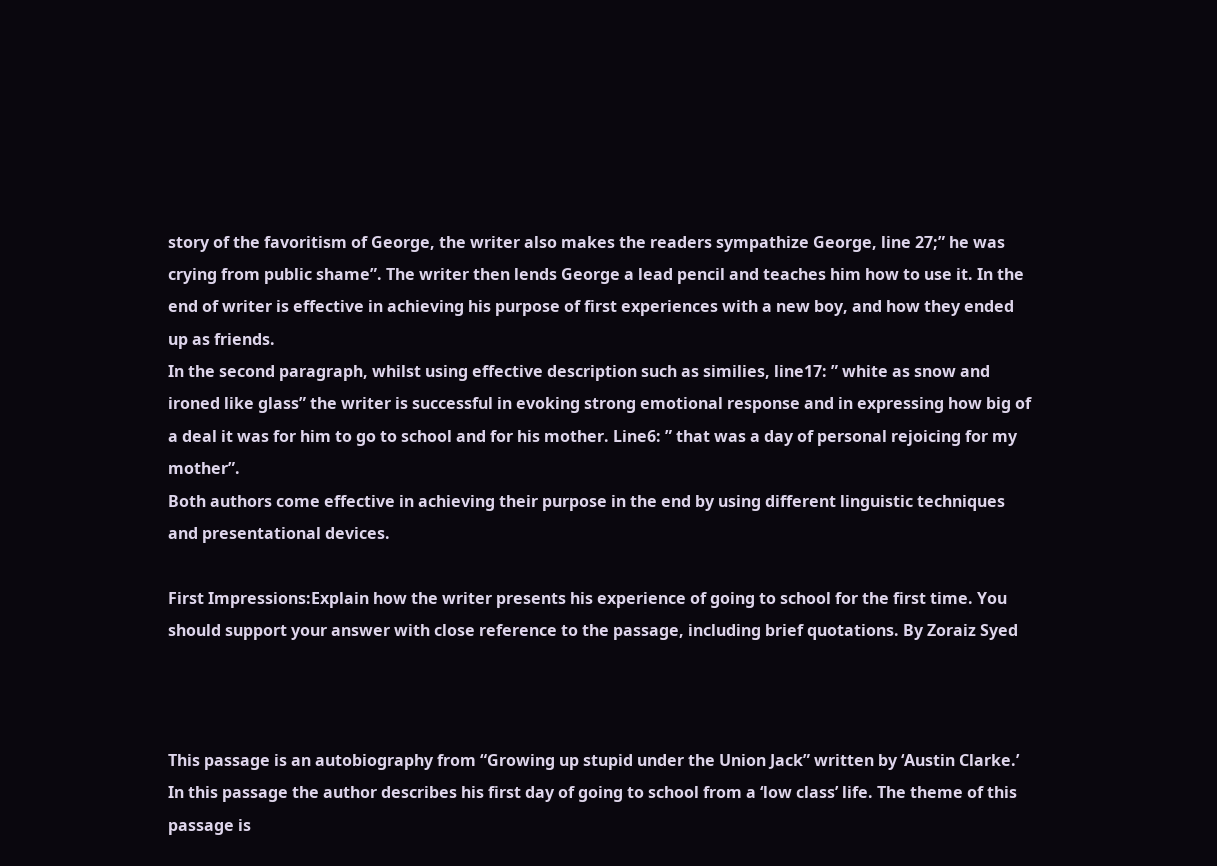story of the favoritism of George, the writer also makes the readers sympathize George, line 27;” he was crying from public shame”. The writer then lends George a lead pencil and teaches him how to use it. In the end of writer is effective in achieving his purpose of first experiences with a new boy, and how they ended up as friends.
In the second paragraph, whilst using effective description such as similies, line17: ” white as snow and ironed like glass” the writer is successful in evoking strong emotional response and in expressing how big of a deal it was for him to go to school and for his mother. Line6: ” that was a day of personal rejoicing for my mother”.
Both authors come effective in achieving their purpose in the end by using different linguistic techniques and presentational devices.

First Impressions:Explain how the writer presents his experience of going to school for the first time. You should support your answer with close reference to the passage, including brief quotations. By Zoraiz Syed



This passage is an autobiography from “Growing up stupid under the Union Jack” written by ‘Austin Clarke.’ In this passage the author describes his first day of going to school from a ‘low class’ life. The theme of this passage is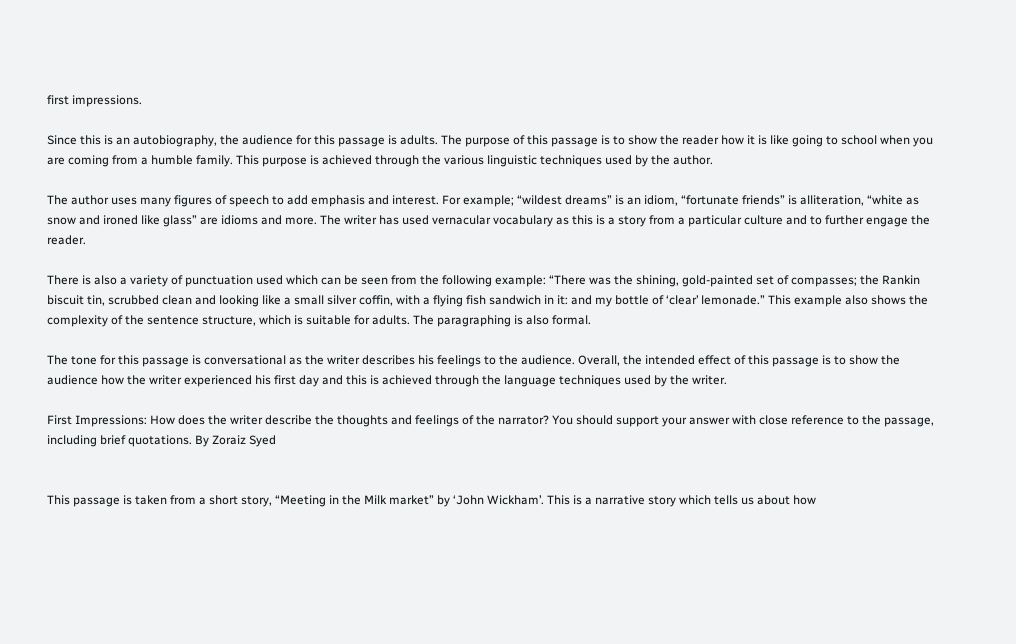first impressions.

Since this is an autobiography, the audience for this passage is adults. The purpose of this passage is to show the reader how it is like going to school when you are coming from a humble family. This purpose is achieved through the various linguistic techniques used by the author.

The author uses many figures of speech to add emphasis and interest. For example; “wildest dreams” is an idiom, “fortunate friends” is alliteration, “white as snow and ironed like glass” are idioms and more. The writer has used vernacular vocabulary as this is a story from a particular culture and to further engage the reader.

There is also a variety of punctuation used which can be seen from the following example: “There was the shining, gold-painted set of compasses; the Rankin biscuit tin, scrubbed clean and looking like a small silver coffin, with a flying fish sandwich in it: and my bottle of ‘clear’ lemonade.” This example also shows the complexity of the sentence structure, which is suitable for adults. The paragraphing is also formal.

The tone for this passage is conversational as the writer describes his feelings to the audience. Overall, the intended effect of this passage is to show the audience how the writer experienced his first day and this is achieved through the language techniques used by the writer.

First Impressions: How does the writer describe the thoughts and feelings of the narrator? You should support your answer with close reference to the passage, including brief quotations. By Zoraiz Syed


This passage is taken from a short story, “Meeting in the Milk market” by ‘John Wickham’. This is a narrative story which tells us about how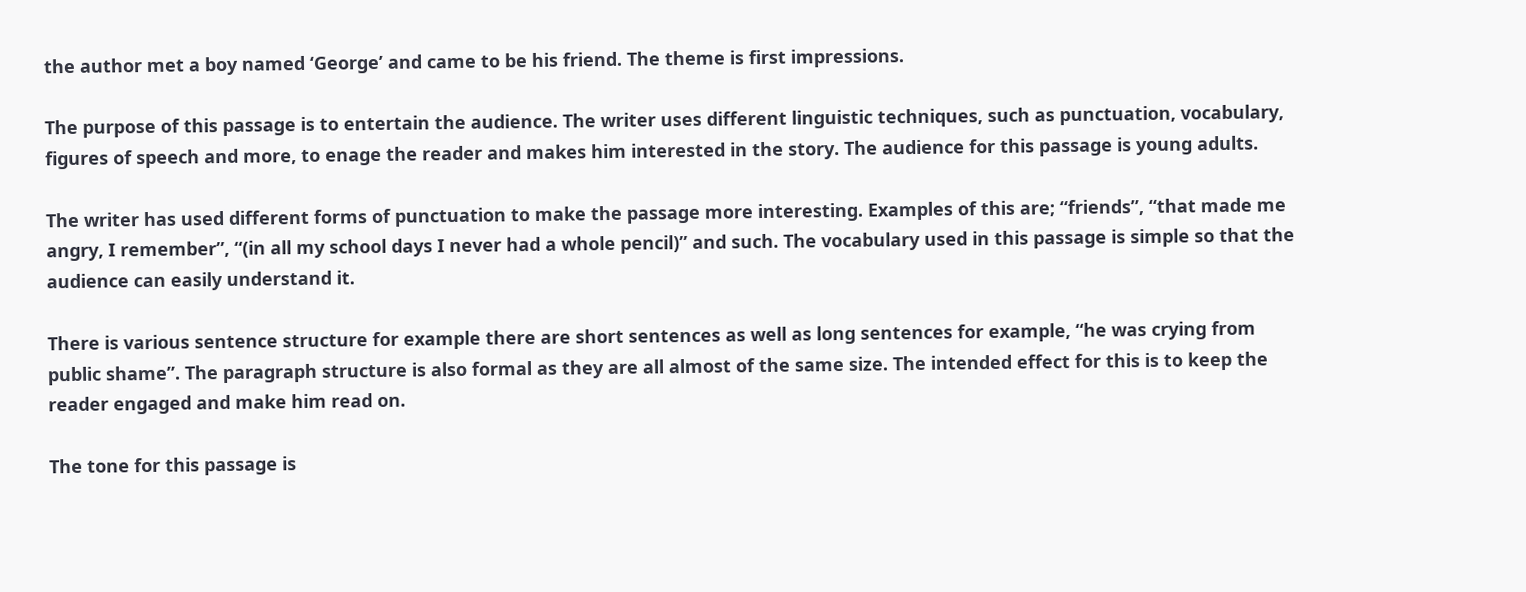the author met a boy named ‘George’ and came to be his friend. The theme is first impressions.

The purpose of this passage is to entertain the audience. The writer uses different linguistic techniques, such as punctuation, vocabulary, figures of speech and more, to enage the reader and makes him interested in the story. The audience for this passage is young adults.

The writer has used different forms of punctuation to make the passage more interesting. Examples of this are; “friends”, “that made me angry, I remember”, “(in all my school days I never had a whole pencil)” and such. The vocabulary used in this passage is simple so that the audience can easily understand it.

There is various sentence structure for example there are short sentences as well as long sentences for example, “he was crying from public shame”. The paragraph structure is also formal as they are all almost of the same size. The intended effect for this is to keep the reader engaged and make him read on.

The tone for this passage is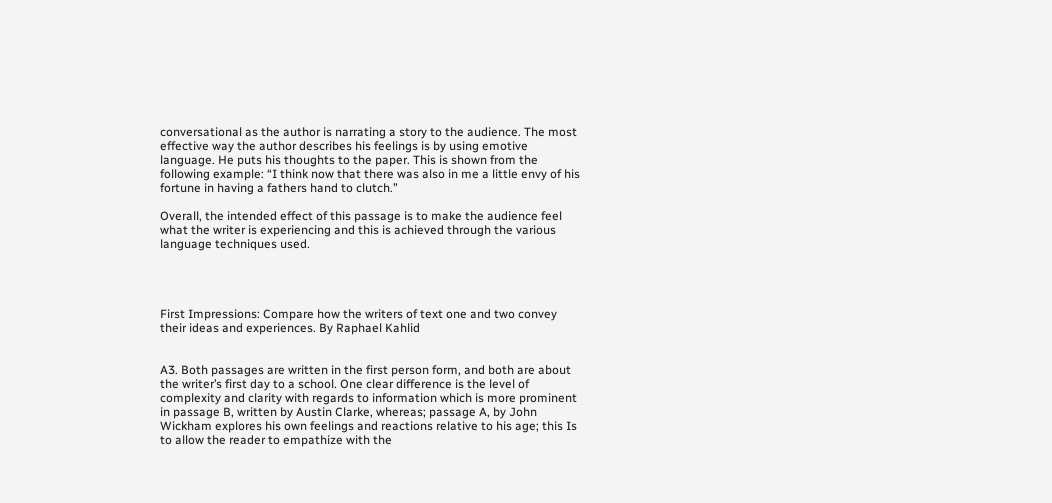conversational as the author is narrating a story to the audience. The most effective way the author describes his feelings is by using emotive language. He puts his thoughts to the paper. This is shown from the following example: “I think now that there was also in me a little envy of his fortune in having a fathers hand to clutch.”

Overall, the intended effect of this passage is to make the audience feel what the writer is experiencing and this is achieved through the various language techniques used.




First Impressions: Compare how the writers of text one and two convey their ideas and experiences. By Raphael Kahlid


A3. Both passages are written in the first person form, and both are about the writer’s first day to a school. One clear difference is the level of complexity and clarity with regards to information which is more prominent in passage B, written by Austin Clarke, whereas; passage A, by John Wickham explores his own feelings and reactions relative to his age; this Is to allow the reader to empathize with the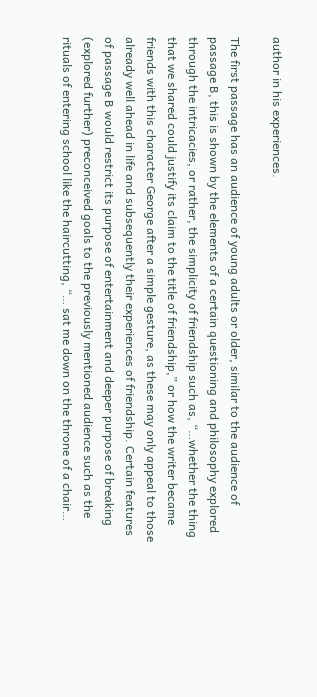author in his experiences.

The first passage has an audience of young adults or older, similar to the audience of passage B, this is shown by the elements of a certain questioning and philosophy explored through the intricacies, or rather, the simplicity of friendship such as, “…whether the thing that we shared could justify its claim to the title of friendship,” or how the writer became friends with this character George after a simple gesture, as these may only appeal to those already well ahead in life and subsequently their experiences of friendship. Certain features of passage B would restrict its purpose of entertainment and deeper purpose of breaking (explored further) preconceived goals to the previously mentioned audience such as the rituals of entering school like the haircutting, “… sat me down on the throne of a chair…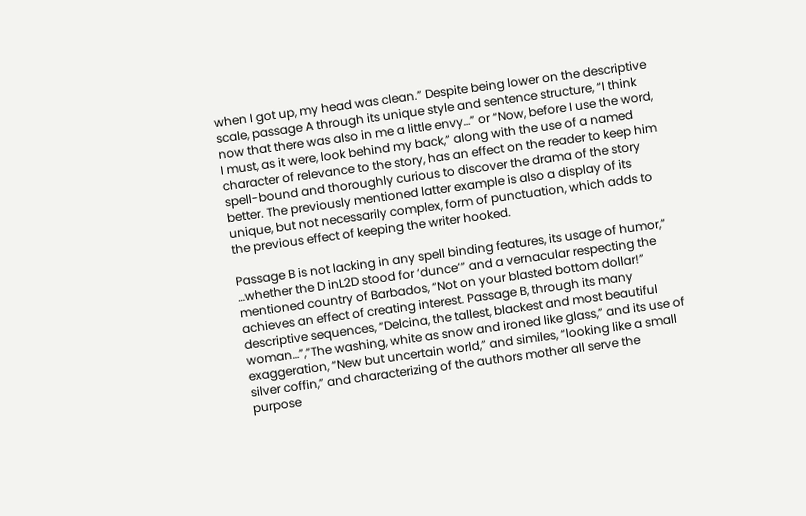when I got up, my head was clean.” Despite being lower on the descriptive scale, passage A through its unique style and sentence structure, “I think now that there was also in me a little envy…” or “Now, before I use the word, I must, as it were, look behind my back,” along with the use of a named character of relevance to the story, has an effect on the reader to keep him spell-bound and thoroughly curious to discover the drama of the story better. The previously mentioned latter example is also a display of its unique, but not necessarily complex, form of punctuation, which adds to the previous effect of keeping the writer hooked.

Passage B is not lacking in any spell binding features, its usage of humor,” …whether the D inL2D stood for ‘dunce’” and a vernacular respecting the mentioned country of Barbados, “Not on your blasted bottom dollar!” achieves an effect of creating interest. Passage B, through its many descriptive sequences, “Delcina, the tallest, blackest and most beautiful woman…”,”The washing, white as snow and ironed like glass,” and its use of exaggeration, “New but uncertain world,” and similes, “looking like a small silver coffin,” and characterizing of the authors mother all serve the purpose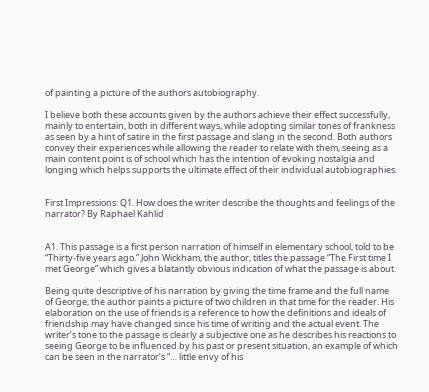of painting a picture of the authors autobiography.

I believe both these accounts given by the authors achieve their effect successfully, mainly to entertain, both in different ways, while adopting similar tones of frankness as seen by a hint of satire in the first passage and slang in the second. Both authors convey their experiences while allowing the reader to relate with them, seeing as a main content point is of school which has the intention of evoking nostalgia and longing which helps supports the ultimate effect of their individual autobiographies.


First Impressions: Q1. How does the writer describe the thoughts and feelings of the narrator? By Raphael Kahlid


A1. This passage is a first person narration of himself in elementary school, told to be “Thirty-five years ago.” John Wickham, the author, titles the passage “The First time I met George” which gives a blatantly obvious indication of what the passage is about.

Being quite descriptive of his narration by giving the time frame and the full name of George, the author paints a picture of two children in that time for the reader. His elaboration on the use of friends is a reference to how the definitions and ideals of friendship may have changed since his time of writing and the actual event. The writer’s tone to the passage is clearly a subjective one as he describes his reactions to seeing George to be influenced by his past or present situation, an example of which can be seen in the narrator’s “… little envy of his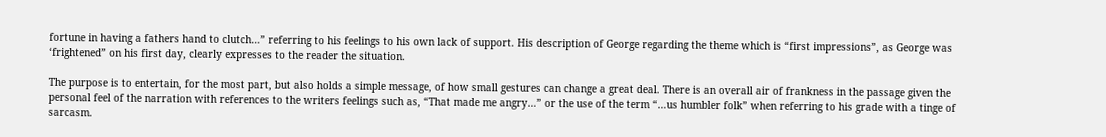fortune in having a fathers hand to clutch…” referring to his feelings to his own lack of support. His description of George regarding the theme which is “first impressions”, as George was ‘frightened” on his first day, clearly expresses to the reader the situation.

The purpose is to entertain, for the most part, but also holds a simple message, of how small gestures can change a great deal. There is an overall air of frankness in the passage given the personal feel of the narration with references to the writers feelings such as, “That made me angry…” or the use of the term “…us humbler folk” when referring to his grade with a tinge of sarcasm.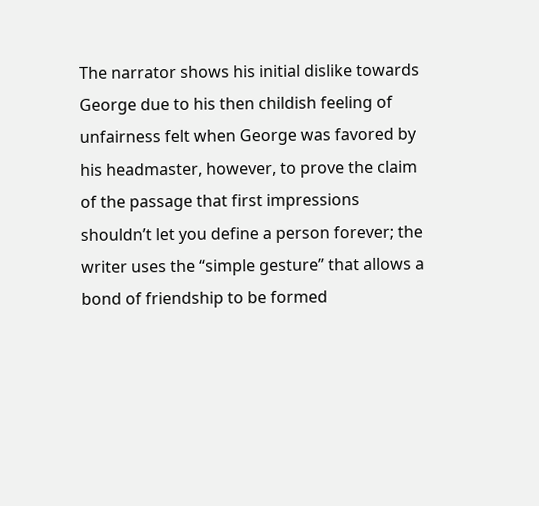The narrator shows his initial dislike towards George due to his then childish feeling of unfairness felt when George was favored by his headmaster, however, to prove the claim of the passage that first impressions shouldn’t let you define a person forever; the writer uses the “simple gesture” that allows a bond of friendship to be formed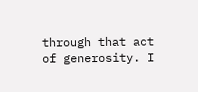through that act of generosity. I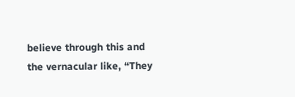believe through this and the vernacular like, “They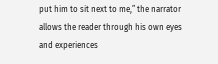put him to sit next to me,” the narrator allows the reader through his own eyes and experiences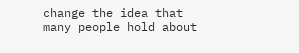change the idea that many people hold about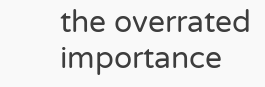the overrated importance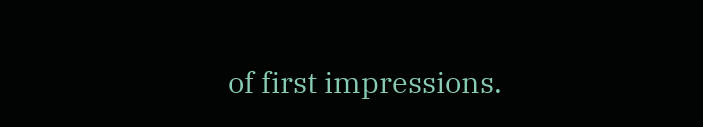of first impressions.